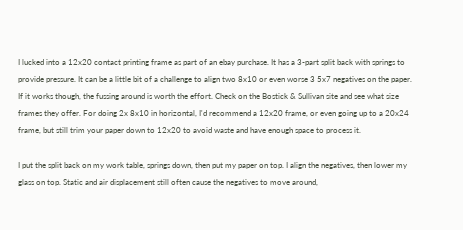I lucked into a 12x20 contact printing frame as part of an ebay purchase. It has a 3-part split back with springs to provide pressure. It can be a little bit of a challenge to align two 8x10 or even worse 3 5x7 negatives on the paper. If it works though, the fussing around is worth the effort. Check on the Bostick & Sullivan site and see what size frames they offer. For doing 2x 8x10 in horizontal, I'd recommend a 12x20 frame, or even going up to a 20x24 frame, but still trim your paper down to 12x20 to avoid waste and have enough space to process it.

I put the split back on my work table, springs down, then put my paper on top. I align the negatives, then lower my glass on top. Static and air displacement still often cause the negatives to move around,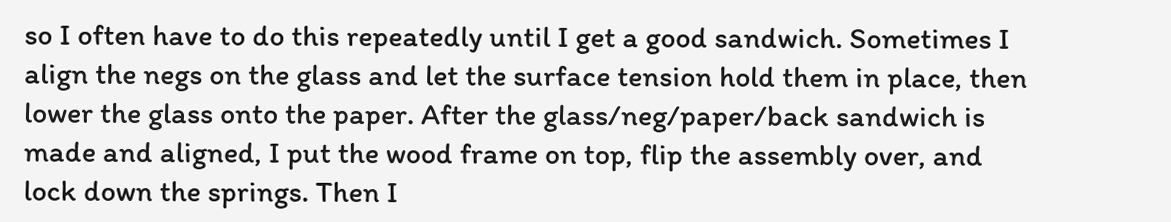so I often have to do this repeatedly until I get a good sandwich. Sometimes I align the negs on the glass and let the surface tension hold them in place, then lower the glass onto the paper. After the glass/neg/paper/back sandwich is made and aligned, I put the wood frame on top, flip the assembly over, and lock down the springs. Then I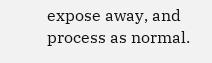expose away, and process as normal.